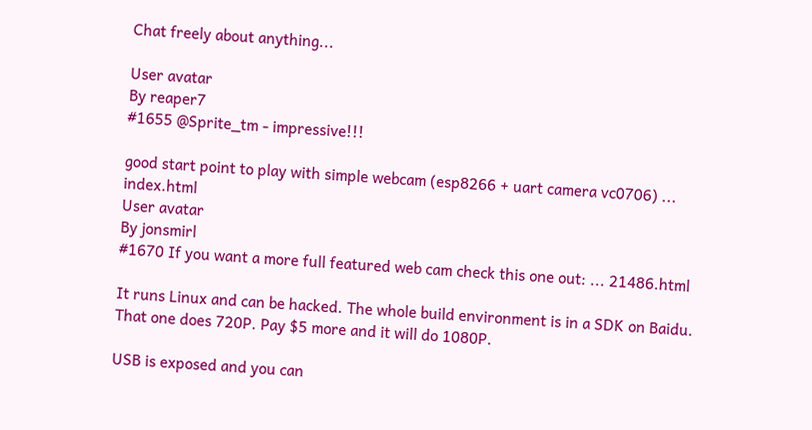Chat freely about anything...

User avatar
By reaper7
#1655 @Sprite_tm - impressive!!!

good start point to play with simple webcam (esp8266 + uart camera vc0706) ... index.html
User avatar
By jonsmirl
#1670 If you want a more full featured web cam check this one out: ... 21486.html

It runs Linux and can be hacked. The whole build environment is in a SDK on Baidu.
That one does 720P. Pay $5 more and it will do 1080P.

USB is exposed and you can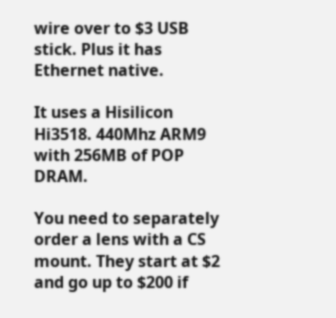wire over to $3 USB stick. Plus it has Ethernet native.

It uses a Hisilicon Hi3518. 440Mhz ARM9 with 256MB of POP DRAM.

You need to separately order a lens with a CS mount. They start at $2 and go up to $200 if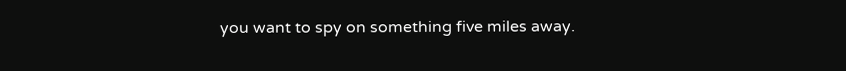you want to spy on something five miles away.